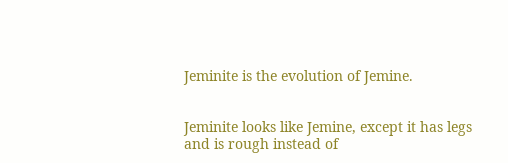Jeminite is the evolution of Jemine.


Jeminite looks like Jemine, except it has legs and is rough instead of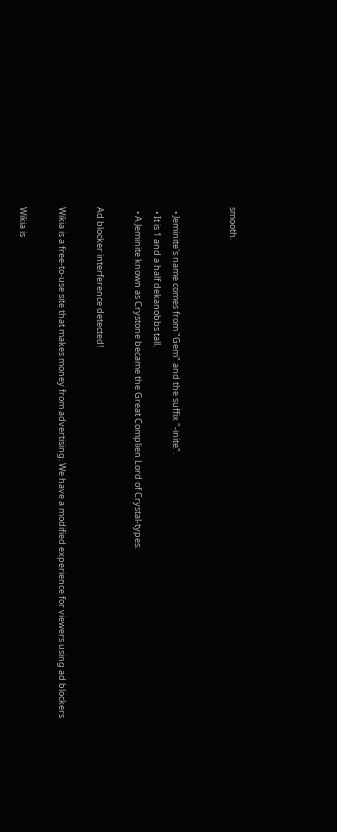smooth.


  • Jeminite's name comes from "Gem" and the suffix "-inite".
  • It is 1 and a half dekanobbs tall.
  • A Jeminite known as Crystone became the Great Complien Lord of Crystal-types.

Ad blocker interference detected!

Wikia is a free-to-use site that makes money from advertising. We have a modified experience for viewers using ad blockers

Wikia is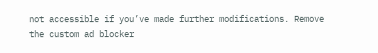not accessible if you’ve made further modifications. Remove the custom ad blocker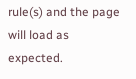rule(s) and the page will load as expected.